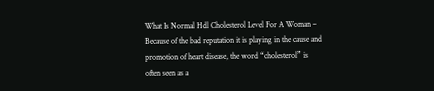What Is Normal Hdl Cholesterol Level For A Woman – Because of the bad reputation it is playing in the cause and promotion of heart disease, the word “cholesterol” is often seen as a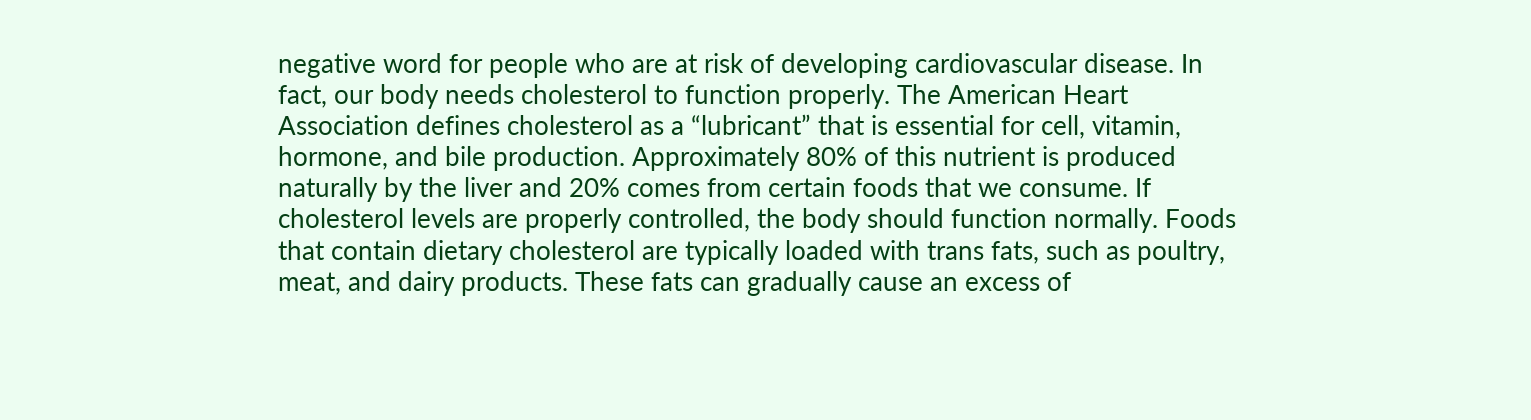negative word for people who are at risk of developing cardiovascular disease. In fact, our body needs cholesterol to function properly. The American Heart Association defines cholesterol as a “lubricant” that is essential for cell, vitamin, hormone, and bile production. Approximately 80% of this nutrient is produced naturally by the liver and 20% comes from certain foods that we consume. If cholesterol levels are properly controlled, the body should function normally. Foods that contain dietary cholesterol are typically loaded with trans fats, such as poultry, meat, and dairy products. These fats can gradually cause an excess of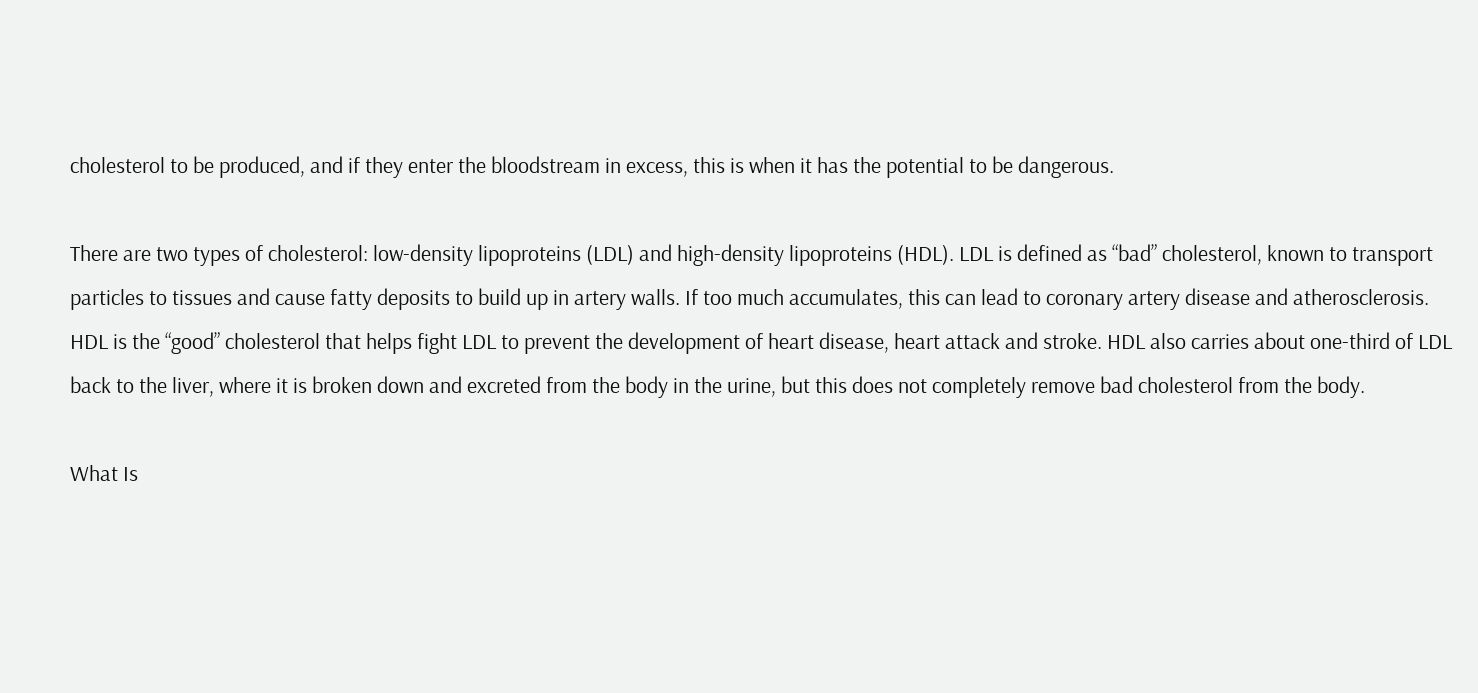cholesterol to be produced, and if they enter the bloodstream in excess, this is when it has the potential to be dangerous.

There are two types of cholesterol: low-density lipoproteins (LDL) and high-density lipoproteins (HDL). LDL is defined as “bad” cholesterol, known to transport particles to tissues and cause fatty deposits to build up in artery walls. If too much accumulates, this can lead to coronary artery disease and atherosclerosis. HDL is the “good” cholesterol that helps fight LDL to prevent the development of heart disease, heart attack and stroke. HDL also carries about one-third of LDL back to the liver, where it is broken down and excreted from the body in the urine, but this does not completely remove bad cholesterol from the body.

What Is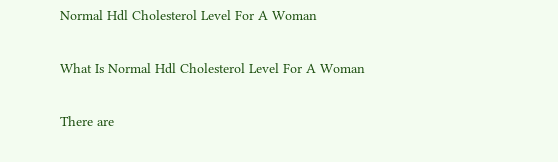Normal Hdl Cholesterol Level For A Woman

What Is Normal Hdl Cholesterol Level For A Woman

There are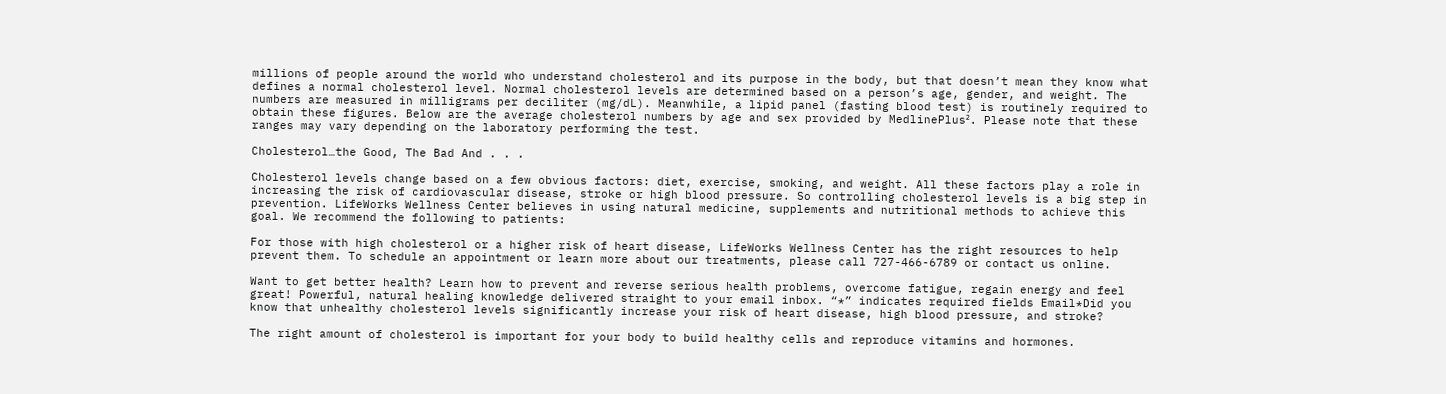millions of people around the world who understand cholesterol and its purpose in the body, but that doesn’t mean they know what defines a normal cholesterol level. Normal cholesterol levels are determined based on a person’s age, gender, and weight. The numbers are measured in milligrams per deciliter (mg/dL). Meanwhile, a lipid panel (fasting blood test) is routinely required to obtain these figures. Below are the average cholesterol numbers by age and sex provided by MedlinePlus². Please note that these ranges may vary depending on the laboratory performing the test.

Cholesterol…the Good, The Bad And . . .

Cholesterol levels change based on a few obvious factors: diet, exercise, smoking, and weight. All these factors play a role in increasing the risk of cardiovascular disease, stroke or high blood pressure. So controlling cholesterol levels is a big step in prevention. LifeWorks Wellness Center believes in using natural medicine, supplements and nutritional methods to achieve this goal. We recommend the following to patients:

For those with high cholesterol or a higher risk of heart disease, LifeWorks Wellness Center has the right resources to help prevent them. To schedule an appointment or learn more about our treatments, please call 727-466-6789 or contact us online.

Want to get better health? Learn how to prevent and reverse serious health problems, overcome fatigue, regain energy and feel great! Powerful, natural healing knowledge delivered straight to your email inbox. “*” indicates required fields Email*Did you know that unhealthy cholesterol levels significantly increase your risk of heart disease, high blood pressure, and stroke?

The right amount of cholesterol is important for your body to build healthy cells and reproduce vitamins and hormones.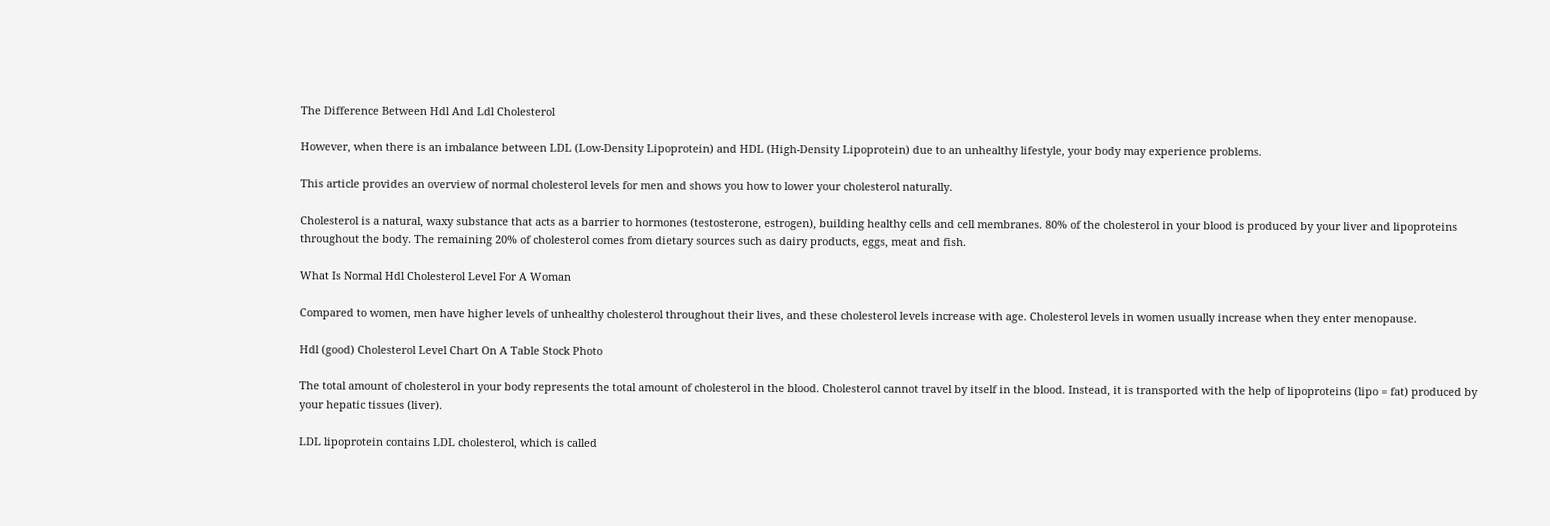The Difference Between Hdl And Ldl Cholesterol

However, when there is an imbalance between LDL (Low-Density Lipoprotein) and HDL (High-Density Lipoprotein) due to an unhealthy lifestyle, your body may experience problems.

This article provides an overview of normal cholesterol levels for men and shows you how to lower your cholesterol naturally.

Cholesterol is a natural, waxy substance that acts as a barrier to hormones (testosterone, estrogen), building healthy cells and cell membranes. 80% of the cholesterol in your blood is produced by your liver and lipoproteins throughout the body. The remaining 20% of cholesterol comes from dietary sources such as dairy products, eggs, meat and fish.

What Is Normal Hdl Cholesterol Level For A Woman

Compared to women, men have higher levels of unhealthy cholesterol throughout their lives, and these cholesterol levels increase with age. Cholesterol levels in women usually increase when they enter menopause.

Hdl (good) Cholesterol Level Chart On A Table Stock Photo

The total amount of cholesterol in your body represents the total amount of cholesterol in the blood. Cholesterol cannot travel by itself in the blood. Instead, it is transported with the help of lipoproteins (lipo = fat) produced by your hepatic tissues (liver).

LDL lipoprotein contains LDL cholesterol, which is called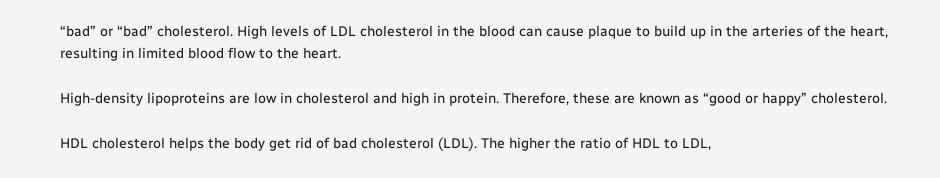“bad” or “bad” cholesterol. High levels of LDL cholesterol in the blood can cause plaque to build up in the arteries of the heart, resulting in limited blood flow to the heart.

High-density lipoproteins are low in cholesterol and high in protein. Therefore, these are known as “good or happy” cholesterol.

HDL cholesterol helps the body get rid of bad cholesterol (LDL). The higher the ratio of HDL to LDL,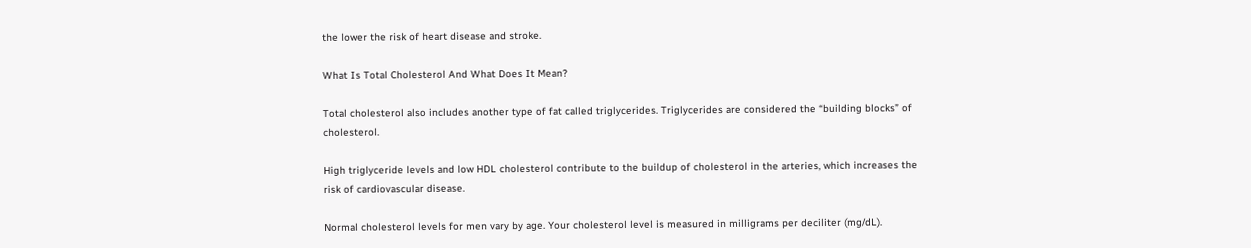the lower the risk of heart disease and stroke.

What Is Total Cholesterol And What Does It Mean?

Total cholesterol also includes another type of fat called triglycerides. Triglycerides are considered the “building blocks” of cholesterol.

High triglyceride levels and low HDL cholesterol contribute to the buildup of cholesterol in the arteries, which increases the risk of cardiovascular disease.

Normal cholesterol levels for men vary by age. Your cholesterol level is measured in milligrams per deciliter (mg/dL).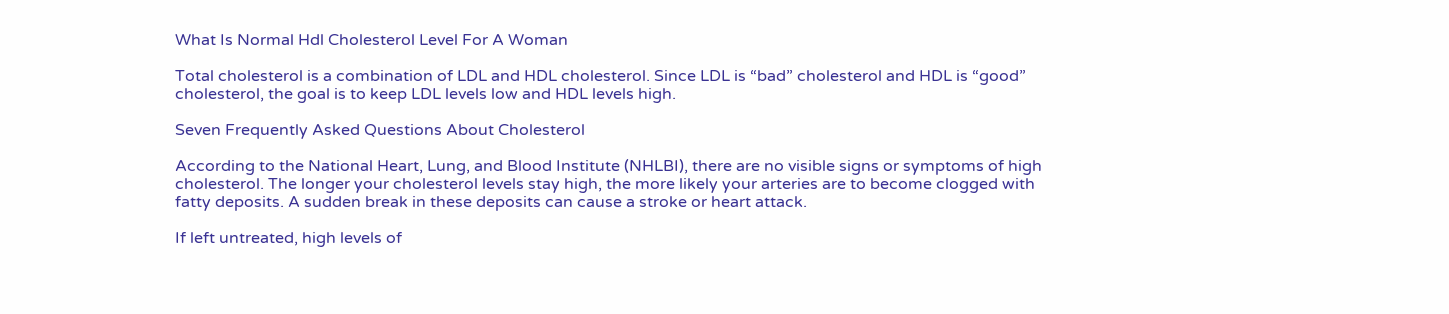What Is Normal Hdl Cholesterol Level For A Woman

Total cholesterol is a combination of LDL and HDL cholesterol. Since LDL is “bad” cholesterol and HDL is “good” cholesterol, the goal is to keep LDL levels low and HDL levels high.

Seven Frequently Asked Questions About Cholesterol

According to the National Heart, Lung, and Blood Institute (NHLBI), there are no visible signs or symptoms of high cholesterol. The longer your cholesterol levels stay high, the more likely your arteries are to become clogged with fatty deposits. A sudden break in these deposits can cause a stroke or heart attack.

If left untreated, high levels of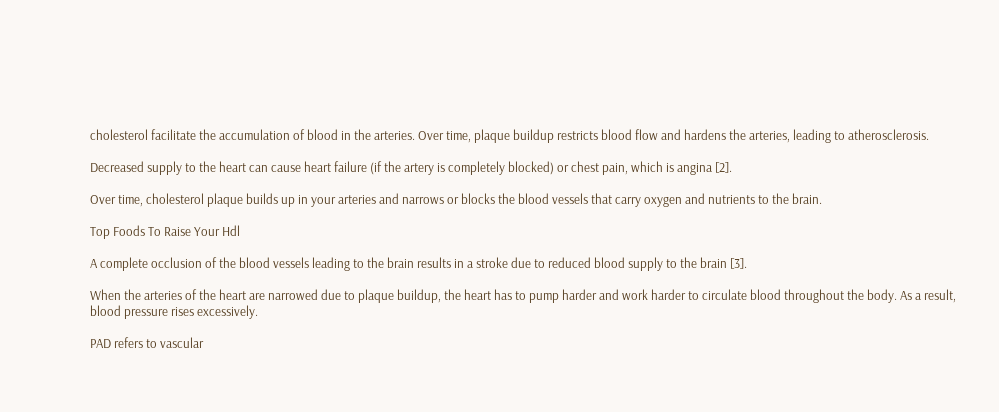cholesterol facilitate the accumulation of blood in the arteries. Over time, plaque buildup restricts blood flow and hardens the arteries, leading to atherosclerosis.

Decreased supply to the heart can cause heart failure (if the artery is completely blocked) or chest pain, which is angina [2].

Over time, cholesterol plaque builds up in your arteries and narrows or blocks the blood vessels that carry oxygen and nutrients to the brain.

Top Foods To Raise Your Hdl

A complete occlusion of the blood vessels leading to the brain results in a stroke due to reduced blood supply to the brain [3].

When the arteries of the heart are narrowed due to plaque buildup, the heart has to pump harder and work harder to circulate blood throughout the body. As a result, blood pressure rises excessively.

PAD refers to vascular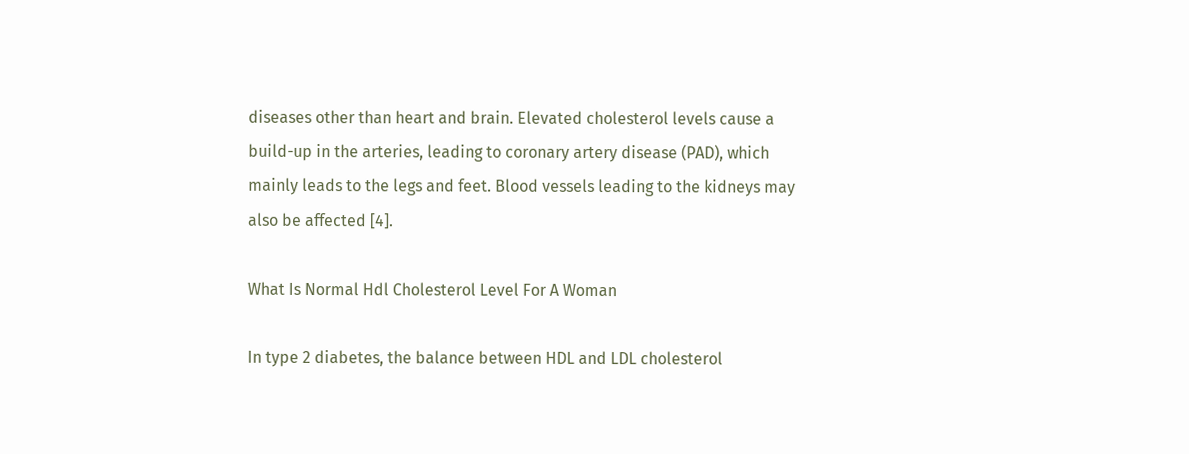diseases other than heart and brain. Elevated cholesterol levels cause a build-up in the arteries, leading to coronary artery disease (PAD), which mainly leads to the legs and feet. Blood vessels leading to the kidneys may also be affected [4].

What Is Normal Hdl Cholesterol Level For A Woman

In type 2 diabetes, the balance between HDL and LDL cholesterol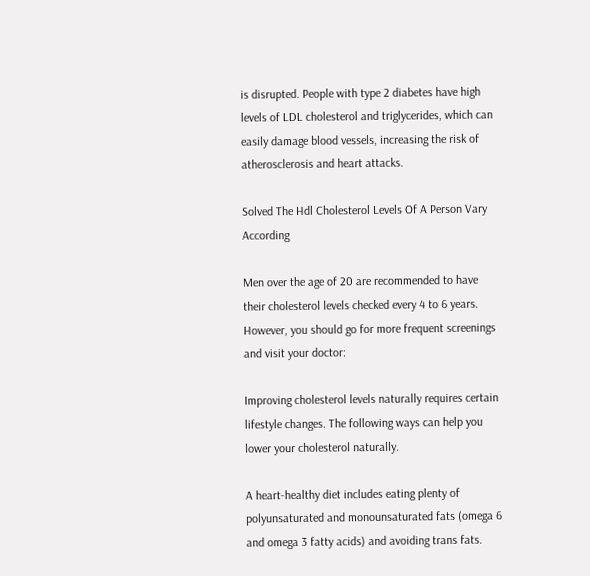is disrupted. People with type 2 diabetes have high levels of LDL cholesterol and triglycerides, which can easily damage blood vessels, increasing the risk of atherosclerosis and heart attacks.

Solved The Hdl Cholesterol Levels Of A Person Vary According

Men over the age of 20 are recommended to have their cholesterol levels checked every 4 to 6 years. However, you should go for more frequent screenings and visit your doctor:

Improving cholesterol levels naturally requires certain lifestyle changes. The following ways can help you lower your cholesterol naturally.

A heart-healthy diet includes eating plenty of polyunsaturated and monounsaturated fats (omega 6 and omega 3 fatty acids) and avoiding trans fats.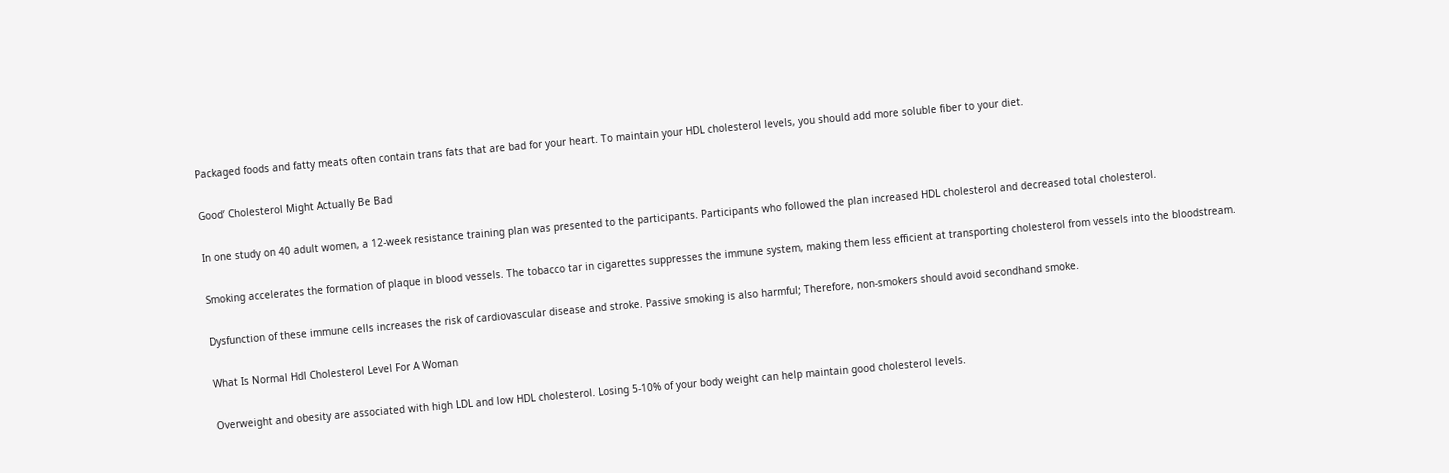Packaged foods and fatty meats often contain trans fats that are bad for your heart. To maintain your HDL cholesterol levels, you should add more soluble fiber to your diet.

Good’ Cholesterol Might Actually Be Bad

In one study on 40 adult women, a 12-week resistance training plan was presented to the participants. Participants who followed the plan increased HDL cholesterol and decreased total cholesterol.

Smoking accelerates the formation of plaque in blood vessels. The tobacco tar in cigarettes suppresses the immune system, making them less efficient at transporting cholesterol from vessels into the bloodstream.

Dysfunction of these immune cells increases the risk of cardiovascular disease and stroke. Passive smoking is also harmful; Therefore, non-smokers should avoid secondhand smoke.

What Is Normal Hdl Cholesterol Level For A Woman

Overweight and obesity are associated with high LDL and low HDL cholesterol. Losing 5-10% of your body weight can help maintain good cholesterol levels.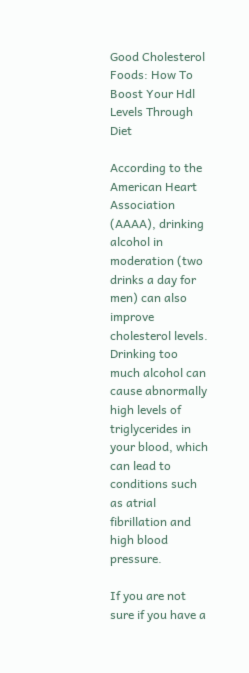Good Cholesterol Foods: How To Boost Your Hdl Levels Through Diet

According to the American Heart Association (AAAA), drinking alcohol in moderation (two drinks a day for men) can also improve cholesterol levels. Drinking too much alcohol can cause abnormally high levels of triglycerides in your blood, which can lead to conditions such as atrial fibrillation and high blood pressure.

If you are not sure if you have a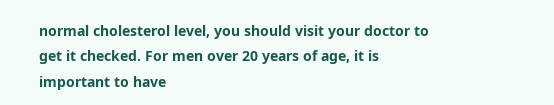normal cholesterol level, you should visit your doctor to get it checked. For men over 20 years of age, it is important to have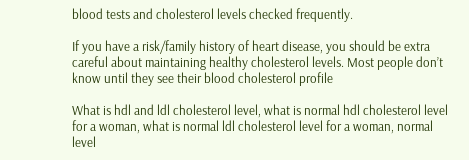blood tests and cholesterol levels checked frequently.

If you have a risk/family history of heart disease, you should be extra careful about maintaining healthy cholesterol levels. Most people don’t know until they see their blood cholesterol profile

What is hdl and ldl cholesterol level, what is normal hdl cholesterol level for a woman, what is normal ldl cholesterol level for a woman, normal level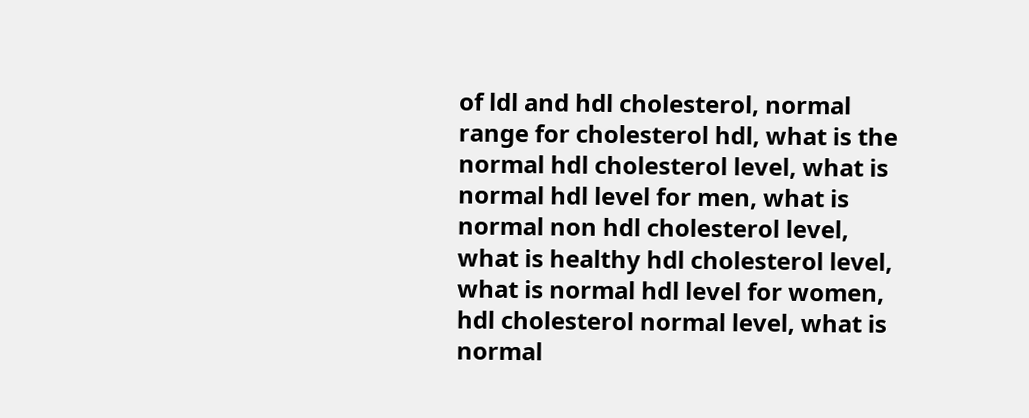of ldl and hdl cholesterol, normal range for cholesterol hdl, what is the normal hdl cholesterol level, what is normal hdl level for men, what is normal non hdl cholesterol level, what is healthy hdl cholesterol level, what is normal hdl level for women, hdl cholesterol normal level, what is normal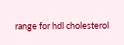range for hdl cholesterol